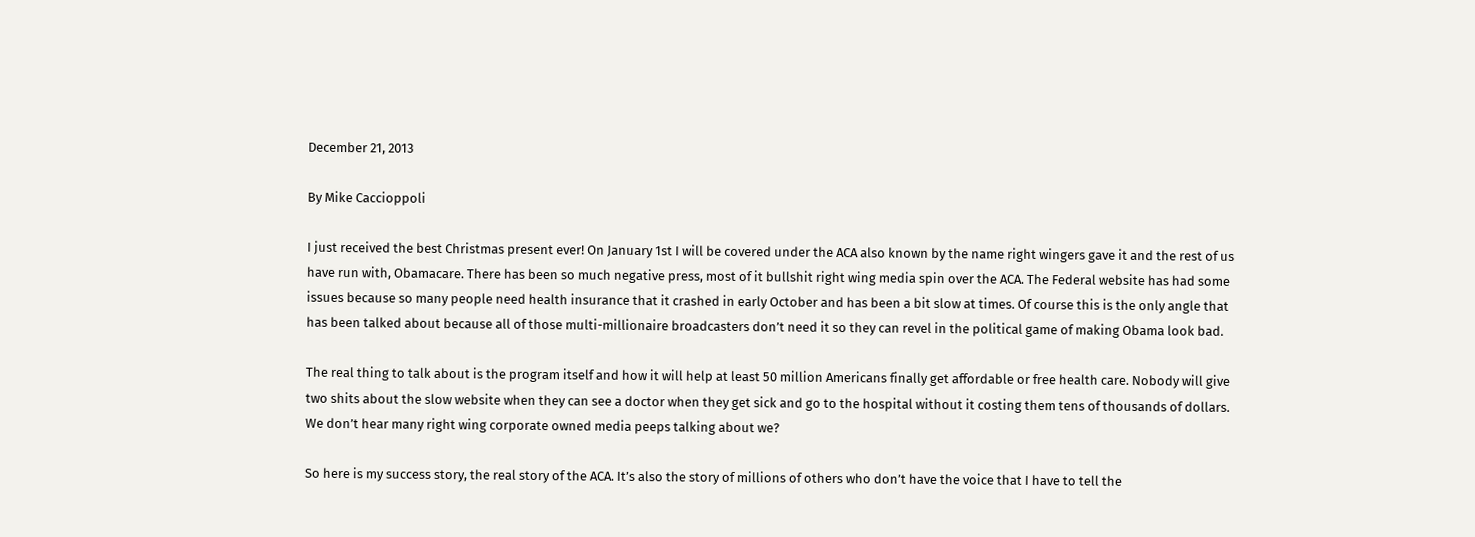December 21, 2013

By Mike Caccioppoli

I just received the best Christmas present ever! On January 1st I will be covered under the ACA also known by the name right wingers gave it and the rest of us have run with, Obamacare. There has been so much negative press, most of it bullshit right wing media spin over the ACA. The Federal website has had some issues because so many people need health insurance that it crashed in early October and has been a bit slow at times. Of course this is the only angle that has been talked about because all of those multi-millionaire broadcasters don’t need it so they can revel in the political game of making Obama look bad.

The real thing to talk about is the program itself and how it will help at least 50 million Americans finally get affordable or free health care. Nobody will give two shits about the slow website when they can see a doctor when they get sick and go to the hospital without it costing them tens of thousands of dollars. We don’t hear many right wing corporate owned media peeps talking about we?

So here is my success story, the real story of the ACA. It’s also the story of millions of others who don’t have the voice that I have to tell the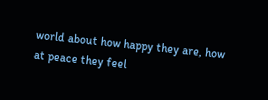world about how happy they are, how at peace they feel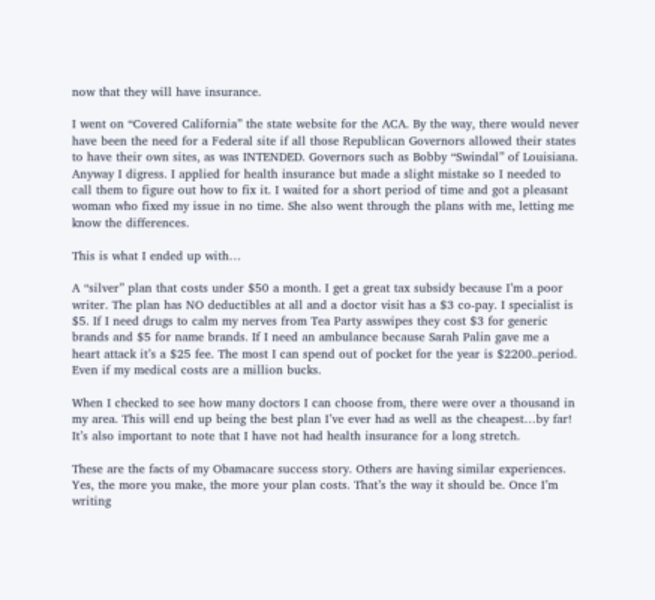now that they will have insurance.

I went on “Covered California” the state website for the ACA. By the way, there would never have been the need for a Federal site if all those Republican Governors allowed their states to have their own sites, as was INTENDED. Governors such as Bobby “Swindal” of Louisiana. Anyway I digress. I applied for health insurance but made a slight mistake so I needed to call them to figure out how to fix it. I waited for a short period of time and got a pleasant woman who fixed my issue in no time. She also went through the plans with me, letting me know the differences.

This is what I ended up with…

A “silver” plan that costs under $50 a month. I get a great tax subsidy because I’m a poor writer. The plan has NO deductibles at all and a doctor visit has a $3 co-pay. I specialist is $5. If I need drugs to calm my nerves from Tea Party asswipes they cost $3 for generic brands and $5 for name brands. If I need an ambulance because Sarah Palin gave me a heart attack it’s a $25 fee. The most I can spend out of pocket for the year is $2200..period. Even if my medical costs are a million bucks.

When I checked to see how many doctors I can choose from, there were over a thousand in my area. This will end up being the best plan I’ve ever had as well as the cheapest…by far! It’s also important to note that I have not had health insurance for a long stretch.

These are the facts of my Obamacare success story. Others are having similar experiences. Yes, the more you make, the more your plan costs. That’s the way it should be. Once I’m writing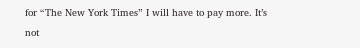for “The New York Times” I will have to pay more. It’s not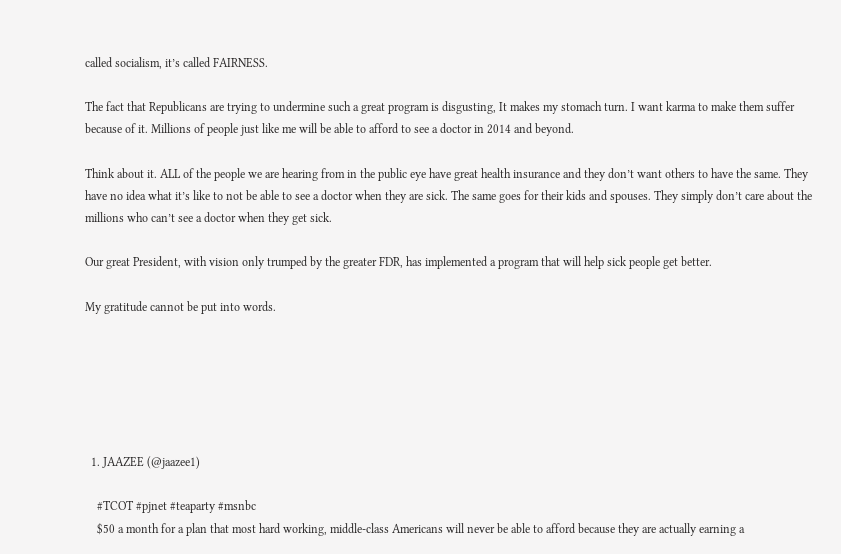called socialism, it’s called FAIRNESS.

The fact that Republicans are trying to undermine such a great program is disgusting, It makes my stomach turn. I want karma to make them suffer because of it. Millions of people just like me will be able to afford to see a doctor in 2014 and beyond.

Think about it. ALL of the people we are hearing from in the public eye have great health insurance and they don’t want others to have the same. They have no idea what it’s like to not be able to see a doctor when they are sick. The same goes for their kids and spouses. They simply don’t care about the millions who can’t see a doctor when they get sick.

Our great President, with vision only trumped by the greater FDR, has implemented a program that will help sick people get better.

My gratitude cannot be put into words.






  1. JAAZEE (@jaazee1)

    #TCOT #pjnet #teaparty #msnbc
    $50 a month for a plan that most hard working, middle-class Americans will never be able to afford because they are actually earning a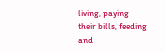living, paying their bills, feeding and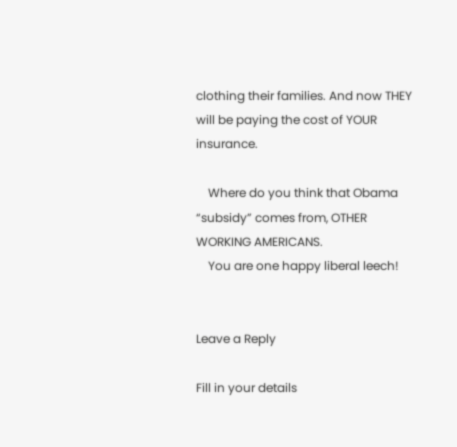clothing their families. And now THEY will be paying the cost of YOUR insurance.

    Where do you think that Obama “subsidy” comes from, OTHER WORKING AMERICANS.
    You are one happy liberal leech!


Leave a Reply

Fill in your details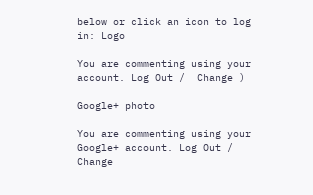below or click an icon to log in: Logo

You are commenting using your account. Log Out /  Change )

Google+ photo

You are commenting using your Google+ account. Log Out /  Change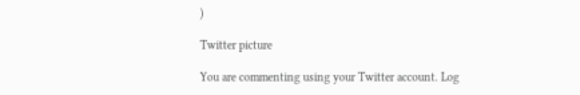)

Twitter picture

You are commenting using your Twitter account. Log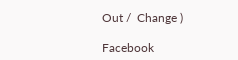Out /  Change )

Facebook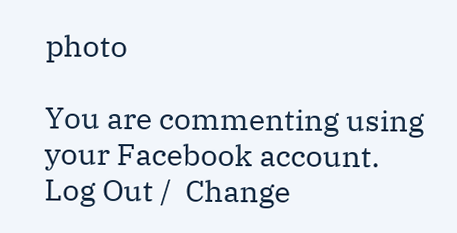photo

You are commenting using your Facebook account. Log Out /  Change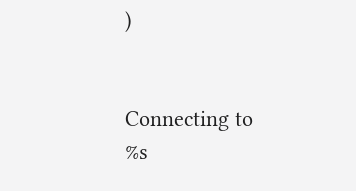)


Connecting to %s